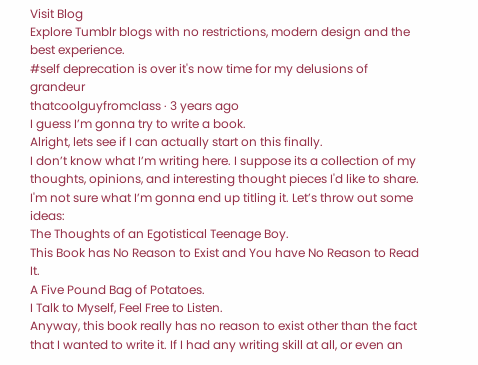Visit Blog
Explore Tumblr blogs with no restrictions, modern design and the best experience.
#self deprecation is over it's now time for my delusions of grandeur
thatcoolguyfromclass · 3 years ago
I guess I’m gonna try to write a book.
Alright, lets see if I can actually start on this finally.
I don’t know what I’m writing here. I suppose its a collection of my thoughts, opinions, and interesting thought pieces I'd like to share. I'm not sure what I’m gonna end up titling it. Let’s throw out some ideas:
The Thoughts of an Egotistical Teenage Boy.
This Book has No Reason to Exist and You have No Reason to Read It.
A Five Pound Bag of Potatoes.
I Talk to Myself, Feel Free to Listen.
Anyway, this book really has no reason to exist other than the fact that I wanted to write it. If I had any writing skill at all, or even an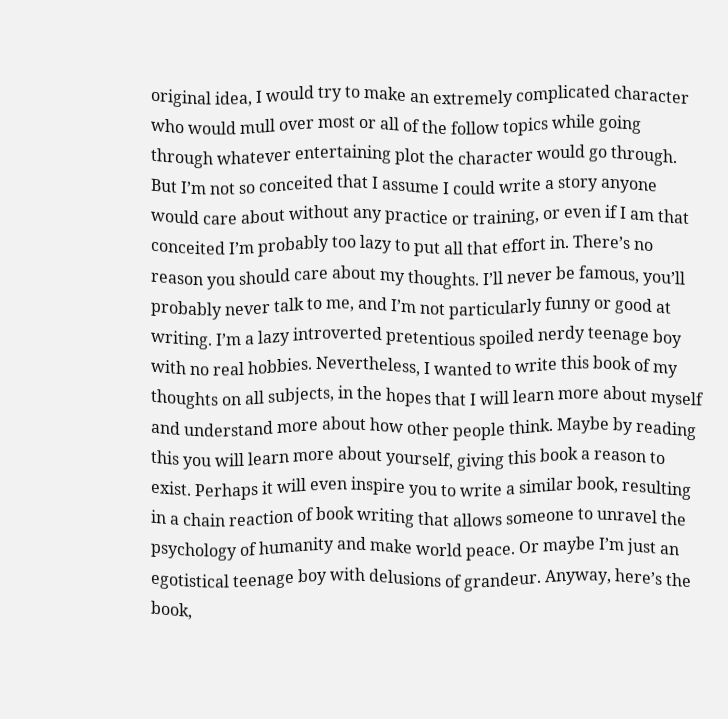original idea, I would try to make an extremely complicated character who would mull over most or all of the follow topics while going through whatever entertaining plot the character would go through. But I’m not so conceited that I assume I could write a story anyone would care about without any practice or training, or even if I am that conceited I’m probably too lazy to put all that effort in. There’s no reason you should care about my thoughts. I’ll never be famous, you’ll probably never talk to me, and I’m not particularly funny or good at writing. I’m a lazy introverted pretentious spoiled nerdy teenage boy with no real hobbies. Nevertheless, I wanted to write this book of my thoughts on all subjects, in the hopes that I will learn more about myself and understand more about how other people think. Maybe by reading this you will learn more about yourself, giving this book a reason to exist. Perhaps it will even inspire you to write a similar book, resulting in a chain reaction of book writing that allows someone to unravel the psychology of humanity and make world peace. Or maybe I’m just an egotistical teenage boy with delusions of grandeur. Anyway, here’s the book,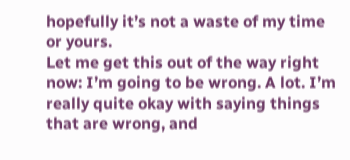hopefully it’s not a waste of my time or yours.
Let me get this out of the way right now: I’m going to be wrong. A lot. I’m really quite okay with saying things that are wrong, and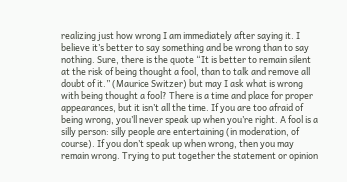realizing just how wrong I am immediately after saying it. I believe it’s better to say something and be wrong than to say nothing. Sure, there is the quote “It is better to remain silent at the risk of being thought a fool, than to talk and remove all doubt of it.” (Maurice Switzer) but may I ask what is wrong with being thought a fool? There is a time and place for proper appearances, but it isn’t all the time. If you are too afraid of being wrong, you’ll never speak up when you’re right. A fool is a silly person: silly people are entertaining (in moderation, of course). If you don’t speak up when wrong, then you may remain wrong. Trying to put together the statement or opinion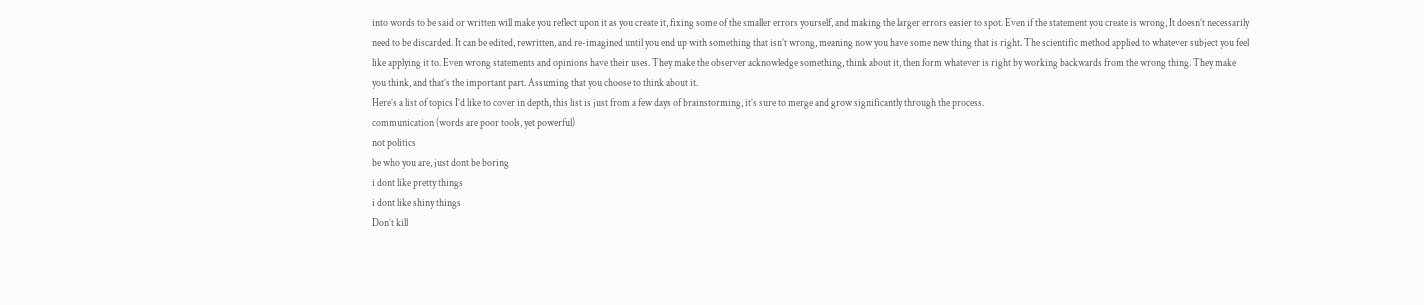into words to be said or written will make you reflect upon it as you create it, fixing some of the smaller errors yourself, and making the larger errors easier to spot. Even if the statement you create is wrong, It doesn’t necessarily need to be discarded. It can be edited, rewritten, and re-imagined until you end up with something that isn’t wrong, meaning now you have some new thing that is right. The scientific method applied to whatever subject you feel like applying it to. Even wrong statements and opinions have their uses. They make the observer acknowledge something, think about it, then form whatever is right by working backwards from the wrong thing. They make you think, and that’s the important part. Assuming that you choose to think about it.
Here’s a list of topics I’d like to cover in depth, this list is just from a few days of brainstorming, it’s sure to merge and grow significantly through the process.
communication (words are poor tools, yet powerful)
not politics
be who you are, just dont be boring
i dont like pretty things
i dont like shiny things
Don’t kill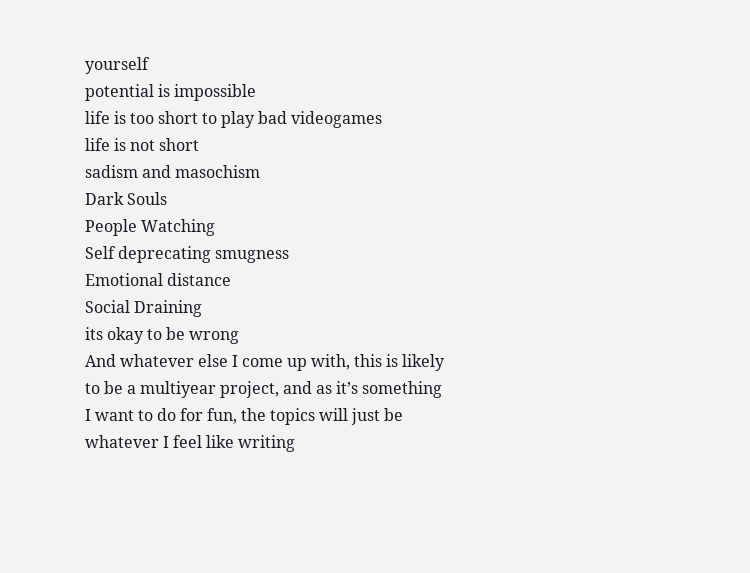yourself
potential is impossible
life is too short to play bad videogames
life is not short
sadism and masochism
Dark Souls
People Watching
Self deprecating smugness
Emotional distance
Social Draining
its okay to be wrong
And whatever else I come up with, this is likely to be a multiyear project, and as it’s something I want to do for fun, the topics will just be whatever I feel like writing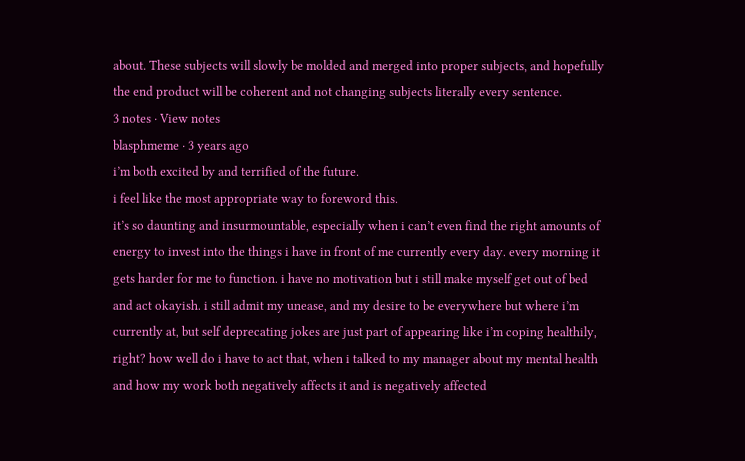about. These subjects will slowly be molded and merged into proper subjects, and hopefully the end product will be coherent and not changing subjects literally every sentence.
3 notes · View notes
blasphmeme · 3 years ago
i’m both excited by and terrified of the future.
i feel like the most appropriate way to foreword this.
it’s so daunting and insurmountable, especially when i can’t even find the right amounts of energy to invest into the things i have in front of me currently every day. every morning it gets harder for me to function. i have no motivation but i still make myself get out of bed and act okayish. i still admit my unease, and my desire to be everywhere but where i’m currently at, but self deprecating jokes are just part of appearing like i’m coping healthily, right? how well do i have to act that, when i talked to my manager about my mental health and how my work both negatively affects it and is negatively affected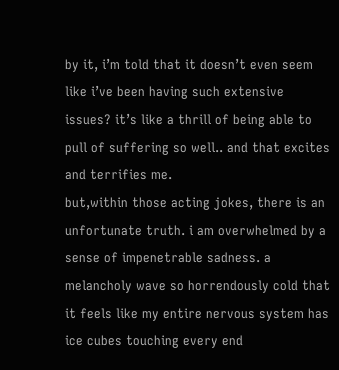by it, i’m told that it doesn’t even seem like i’ve been having such extensive issues? it’s like a thrill of being able to pull of suffering so well.. and that excites and terrifies me.
but,within those acting jokes, there is an unfortunate truth. i am overwhelmed by a sense of impenetrable sadness. a melancholy wave so horrendously cold that it feels like my entire nervous system has ice cubes touching every end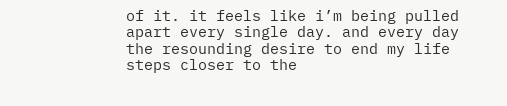of it. it feels like i’m being pulled apart every single day. and every day the resounding desire to end my life steps closer to the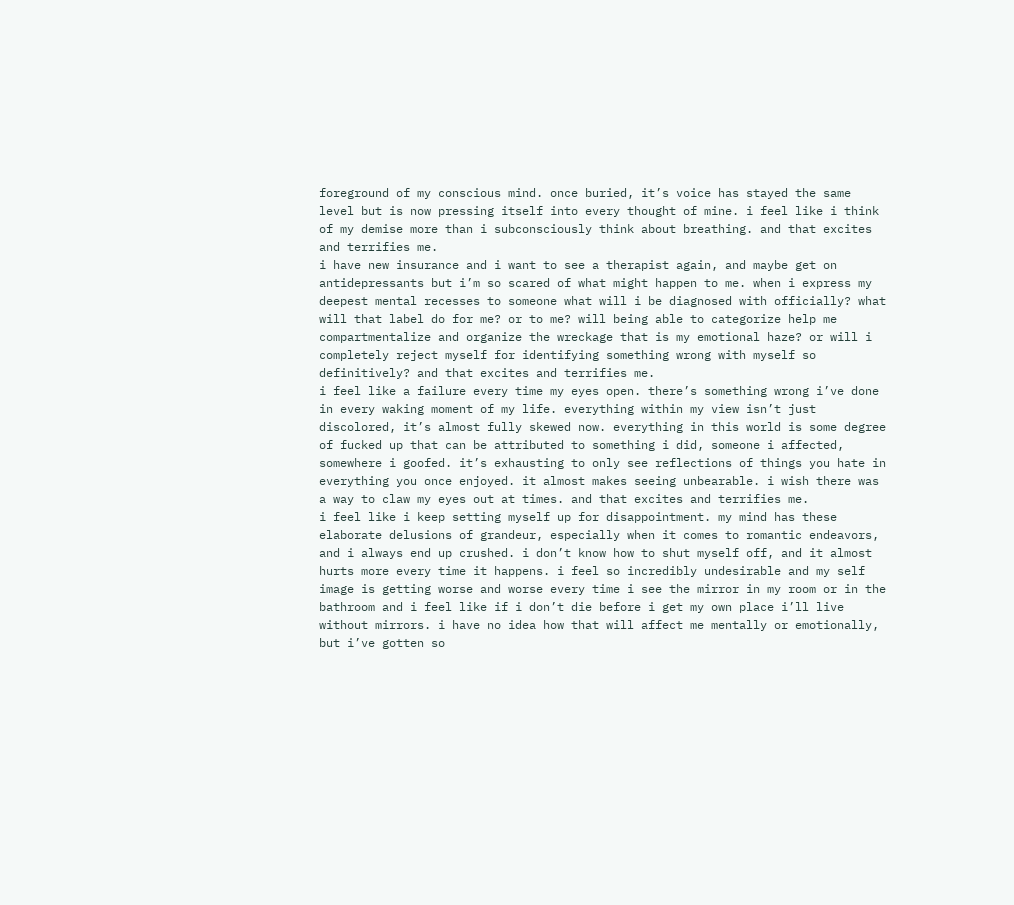foreground of my conscious mind. once buried, it’s voice has stayed the same level but is now pressing itself into every thought of mine. i feel like i think of my demise more than i subconsciously think about breathing. and that excites and terrifies me.
i have new insurance and i want to see a therapist again, and maybe get on antidepressants but i’m so scared of what might happen to me. when i express my deepest mental recesses to someone what will i be diagnosed with officially? what will that label do for me? or to me? will being able to categorize help me compartmentalize and organize the wreckage that is my emotional haze? or will i completely reject myself for identifying something wrong with myself so definitively? and that excites and terrifies me.
i feel like a failure every time my eyes open. there’s something wrong i’ve done in every waking moment of my life. everything within my view isn’t just discolored, it’s almost fully skewed now. everything in this world is some degree of fucked up that can be attributed to something i did, someone i affected, somewhere i goofed. it’s exhausting to only see reflections of things you hate in everything you once enjoyed. it almost makes seeing unbearable. i wish there was a way to claw my eyes out at times. and that excites and terrifies me.
i feel like i keep setting myself up for disappointment. my mind has these elaborate delusions of grandeur, especially when it comes to romantic endeavors, and i always end up crushed. i don’t know how to shut myself off, and it almost hurts more every time it happens. i feel so incredibly undesirable and my self image is getting worse and worse every time i see the mirror in my room or in the bathroom and i feel like if i don’t die before i get my own place i’ll live without mirrors. i have no idea how that will affect me mentally or emotionally, but i’ve gotten so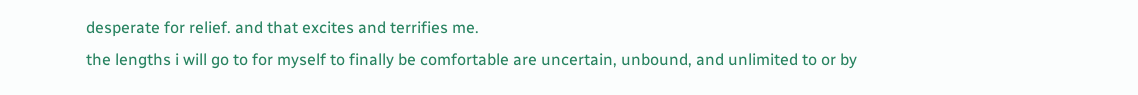desperate for relief. and that excites and terrifies me.
the lengths i will go to for myself to finally be comfortable are uncertain, unbound, and unlimited to or by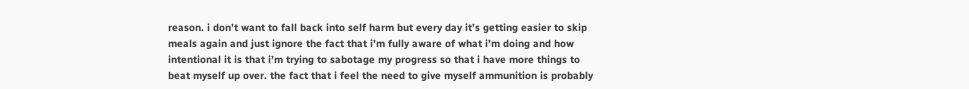reason. i don’t want to fall back into self harm but every day it’s getting easier to skip meals again and just ignore the fact that i’m fully aware of what i’m doing and how intentional it is that i’m trying to sabotage my progress so that i have more things to beat myself up over. the fact that i feel the need to give myself ammunition is probably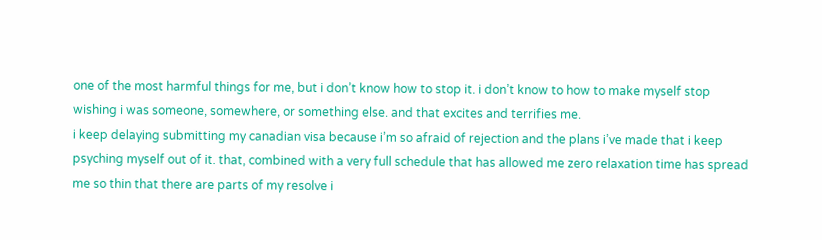one of the most harmful things for me, but i don’t know how to stop it. i don’t know to how to make myself stop wishing i was someone, somewhere, or something else. and that excites and terrifies me.
i keep delaying submitting my canadian visa because i’m so afraid of rejection and the plans i’ve made that i keep psyching myself out of it. that, combined with a very full schedule that has allowed me zero relaxation time has spread me so thin that there are parts of my resolve i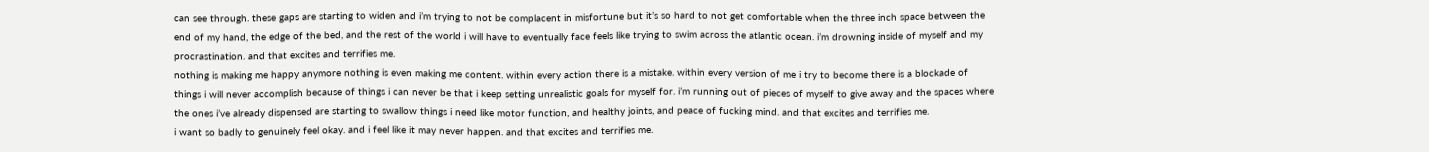can see through. these gaps are starting to widen and i’m trying to not be complacent in misfortune but it’s so hard to not get comfortable when the three inch space between the end of my hand, the edge of the bed, and the rest of the world i will have to eventually face feels like trying to swim across the atlantic ocean. i’m drowning inside of myself and my procrastination. and that excites and terrifies me.
nothing is making me happy anymore nothing is even making me content. within every action there is a mistake. within every version of me i try to become there is a blockade of things i will never accomplish because of things i can never be that i keep setting unrealistic goals for myself for. i’m running out of pieces of myself to give away and the spaces where the ones i’ve already dispensed are starting to swallow things i need like motor function, and healthy joints, and peace of fucking mind. and that excites and terrifies me.
i want so badly to genuinely feel okay. and i feel like it may never happen. and that excites and terrifies me.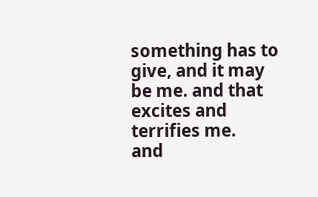something has to give, and it may be me. and that excites and terrifies me.
and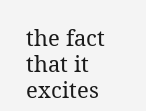the fact that it excites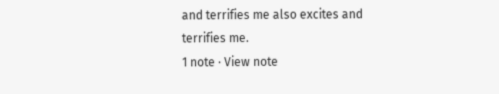and terrifies me also excites and terrifies me.
1 note · View note